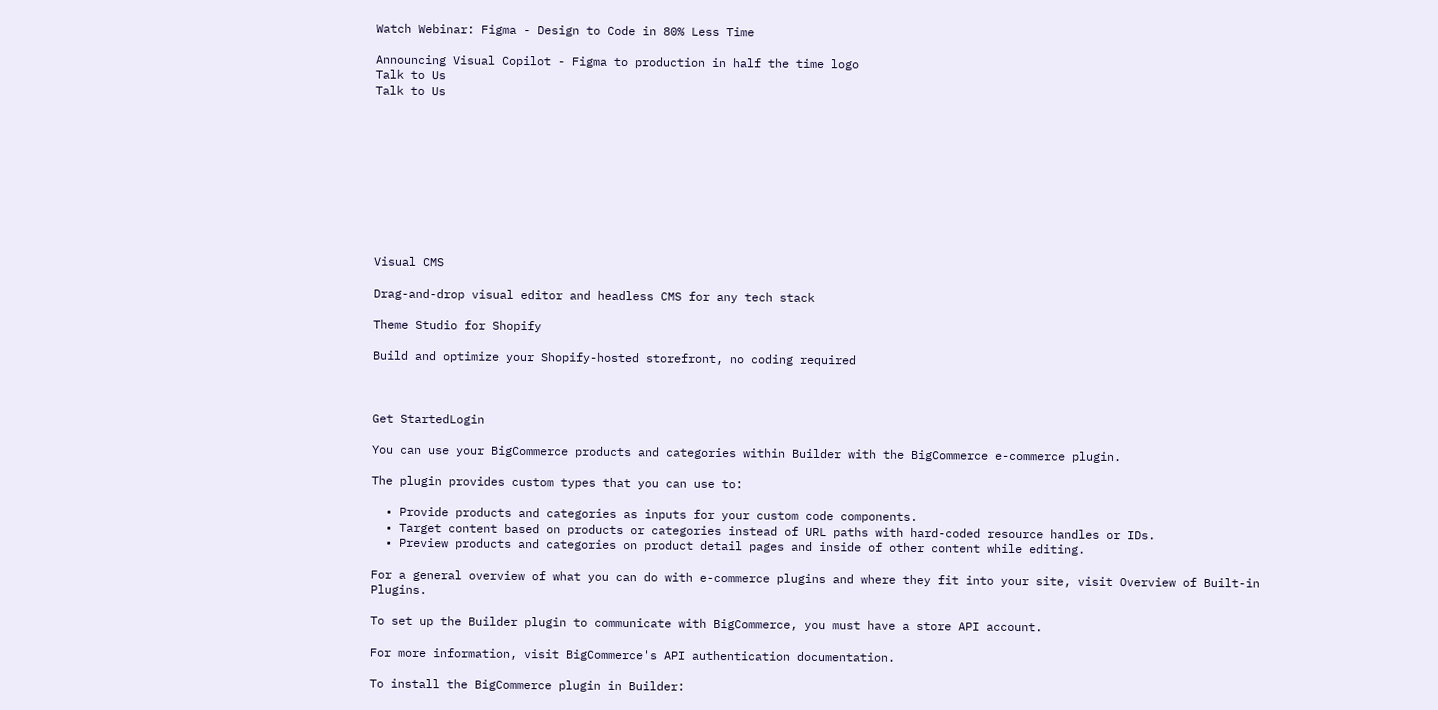Watch Webinar: Figma - Design to Code in 80% Less Time

Announcing Visual Copilot - Figma to production in half the time logo
Talk to Us
Talk to Us










Visual CMS

Drag-and-drop visual editor and headless CMS for any tech stack

Theme Studio for Shopify

Build and optimize your Shopify-hosted storefront, no coding required



Get StartedLogin

You can use your BigCommerce products and categories within Builder with the BigCommerce e-commerce plugin.

The plugin provides custom types that you can use to:

  • Provide products and categories as inputs for your custom code components.
  • Target content based on products or categories instead of URL paths with hard-coded resource handles or IDs.
  • Preview products and categories on product detail pages and inside of other content while editing.

For a general overview of what you can do with e-commerce plugins and where they fit into your site, visit Overview of Built-in Plugins.

To set up the Builder plugin to communicate with BigCommerce, you must have a store API account.

For more information, visit BigCommerce's API authentication documentation.

To install the BigCommerce plugin in Builder: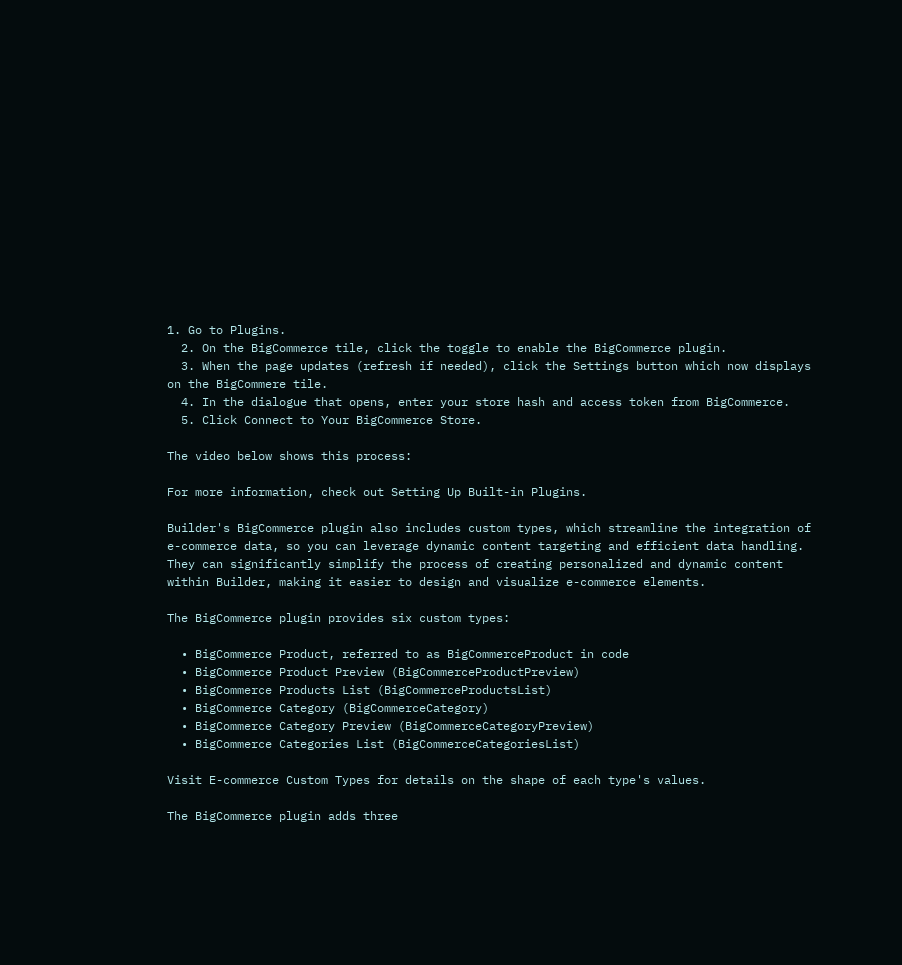1. Go to Plugins.
  2. On the BigCommerce tile, click the toggle to enable the BigCommerce plugin.
  3. When the page updates (refresh if needed), click the Settings button which now displays on the BigCommere tile.
  4. In the dialogue that opens, enter your store hash and access token from BigCommerce.
  5. Click Connect to Your BigCommerce Store.

The video below shows this process:

For more information, check out Setting Up Built-in Plugins.

Builder's BigCommerce plugin also includes custom types, which streamline the integration of e-commerce data, so you can leverage dynamic content targeting and efficient data handling. They can significantly simplify the process of creating personalized and dynamic content within Builder, making it easier to design and visualize e-commerce elements.

The BigCommerce plugin provides six custom types:

  • BigCommerce Product, referred to as BigCommerceProduct in code
  • BigCommerce Product Preview (BigCommerceProductPreview)
  • BigCommerce Products List (BigCommerceProductsList)
  • BigCommerce Category (BigCommerceCategory)
  • BigCommerce Category Preview (BigCommerceCategoryPreview)
  • BigCommerce Categories List (BigCommerceCategoriesList)

Visit E-commerce Custom Types for details on the shape of each type's values.

The BigCommerce plugin adds three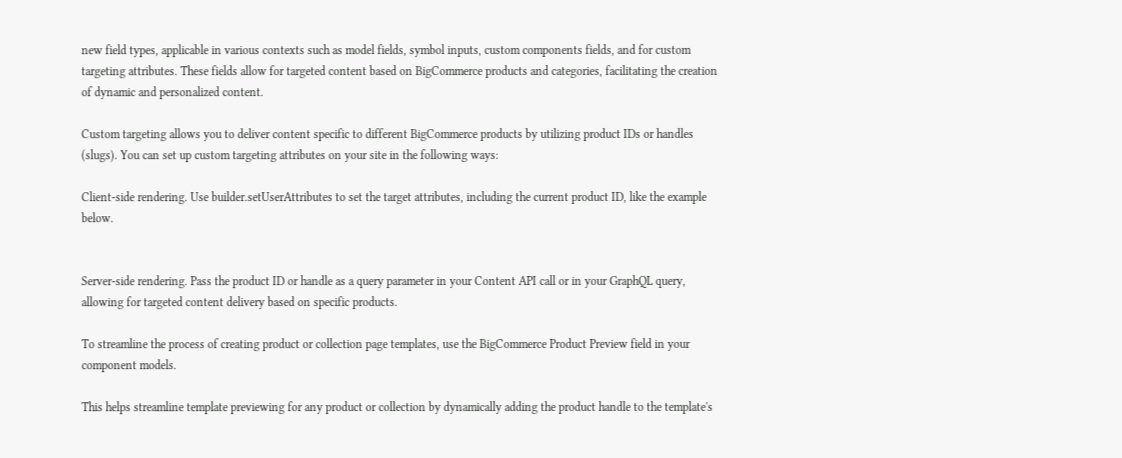new field types, applicable in various contexts such as model fields, symbol inputs, custom components fields, and for custom targeting attributes. These fields allow for targeted content based on BigCommerce products and categories, facilitating the creation of dynamic and personalized content.

Custom targeting allows you to deliver content specific to different BigCommerce products by utilizing product IDs or handles (slugs). You can set up custom targeting attributes on your site in the following ways:

Client-side rendering. Use builder.setUserAttributes to set the target attributes, including the current product ID, like the example below.


Server-side rendering. Pass the product ID or handle as a query parameter in your Content API call or in your GraphQL query, allowing for targeted content delivery based on specific products.

To streamline the process of creating product or collection page templates, use the BigCommerce Product Preview field in your component models.

This helps streamline template previewing for any product or collection by dynamically adding the product handle to the template's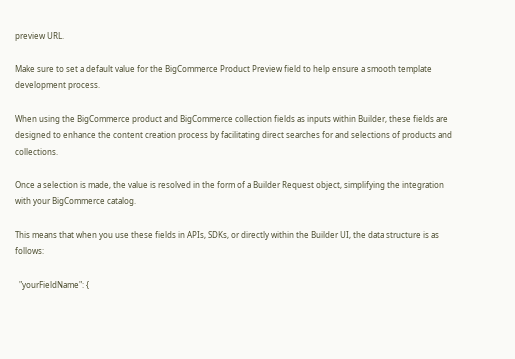preview URL.

Make sure to set a default value for the BigCommerce Product Preview field to help ensure a smooth template development process.

When using the BigCommerce product and BigCommerce collection fields as inputs within Builder, these fields are designed to enhance the content creation process by facilitating direct searches for and selections of products and collections.

Once a selection is made, the value is resolved in the form of a Builder Request object, simplifying the integration with your BigCommerce catalog.

This means that when you use these fields in APIs, SDKs, or directly within the Builder UI, the data structure is as follows:

  "yourFieldName": {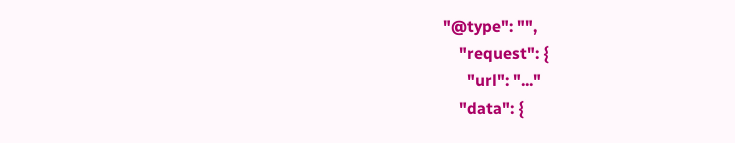"@type": "",
    "request": {
      "url": "..."
    "data": {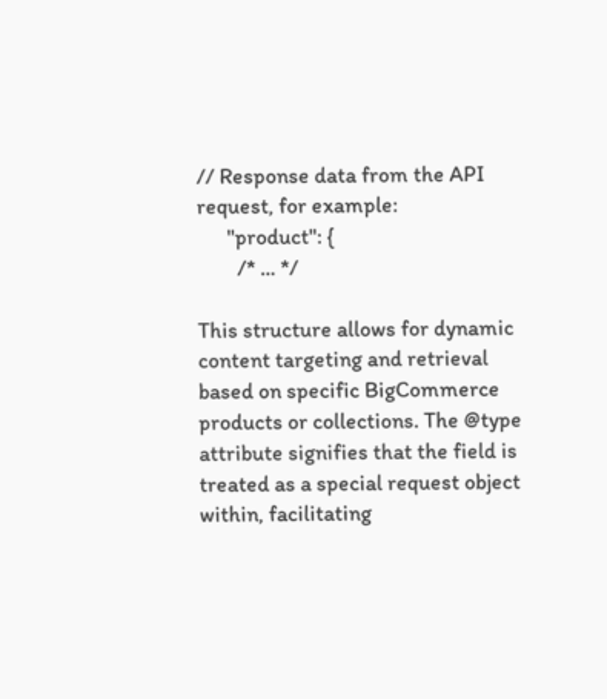// Response data from the API request, for example:
      "product": {
        /* ... */

This structure allows for dynamic content targeting and retrieval based on specific BigCommerce products or collections. The @type attribute signifies that the field is treated as a special request object within, facilitating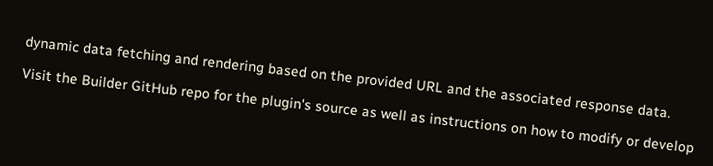dynamic data fetching and rendering based on the provided URL and the associated response data.

Visit the Builder GitHub repo for the plugin's source as well as instructions on how to modify or develop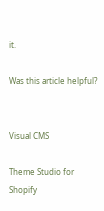it.

Was this article helpful?


Visual CMS

Theme Studio for Shopify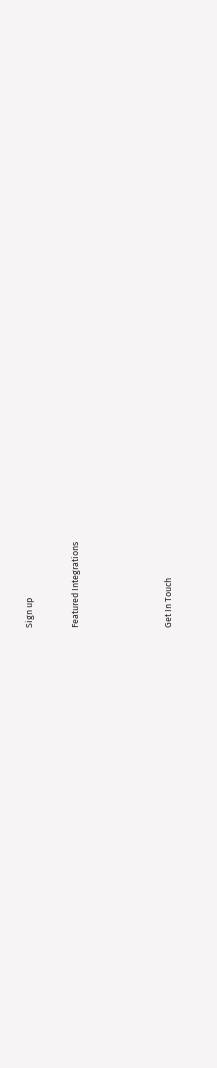Sign up


Featured Integrations





Get In Touch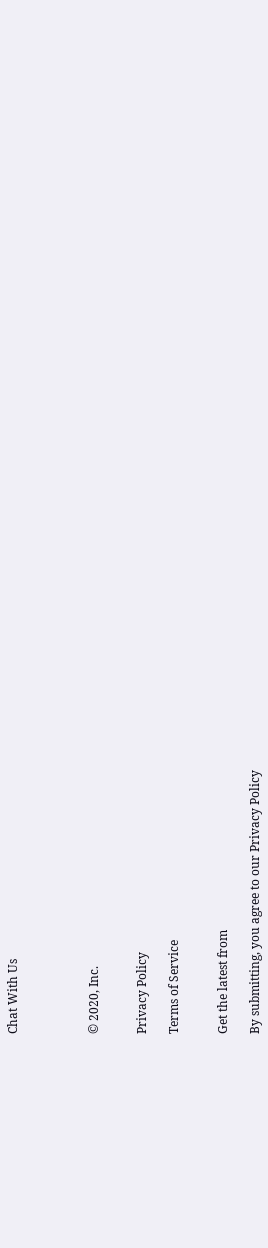Chat With Us




© 2020, Inc.


Privacy Policy

Terms of Service


Get the latest from

By submitting, you agree to our Privacy Policy